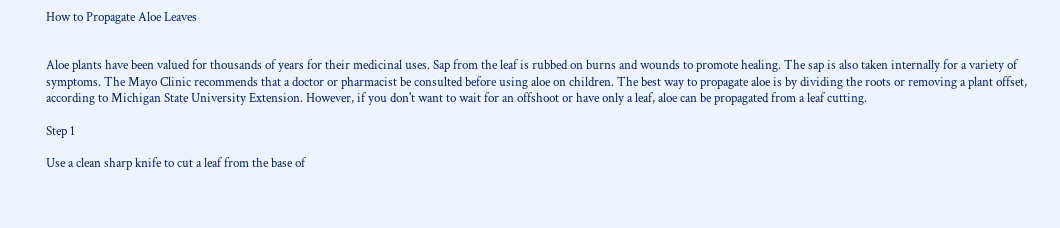How to Propagate Aloe Leaves


Aloe plants have been valued for thousands of years for their medicinal uses. Sap from the leaf is rubbed on burns and wounds to promote healing. The sap is also taken internally for a variety of symptoms. The Mayo Clinic recommends that a doctor or pharmacist be consulted before using aloe on children. The best way to propagate aloe is by dividing the roots or removing a plant offset, according to Michigan State University Extension. However, if you don't want to wait for an offshoot or have only a leaf, aloe can be propagated from a leaf cutting.

Step 1

Use a clean sharp knife to cut a leaf from the base of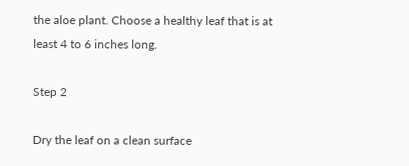the aloe plant. Choose a healthy leaf that is at least 4 to 6 inches long.

Step 2

Dry the leaf on a clean surface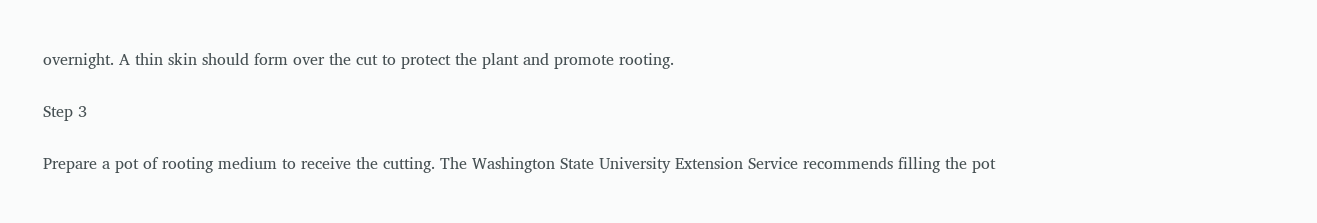overnight. A thin skin should form over the cut to protect the plant and promote rooting.

Step 3

Prepare a pot of rooting medium to receive the cutting. The Washington State University Extension Service recommends filling the pot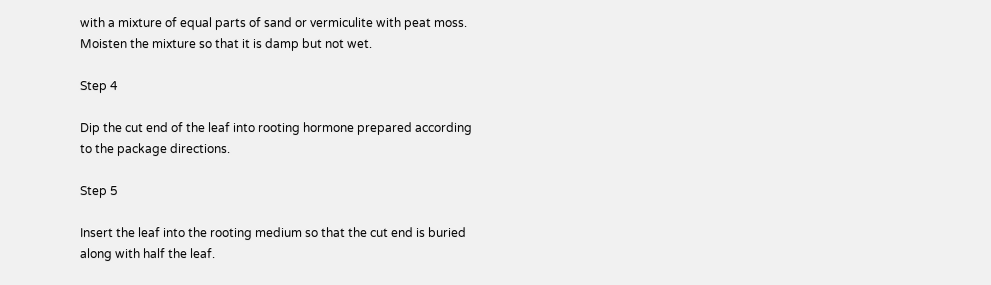with a mixture of equal parts of sand or vermiculite with peat moss. Moisten the mixture so that it is damp but not wet.

Step 4

Dip the cut end of the leaf into rooting hormone prepared according to the package directions.

Step 5

Insert the leaf into the rooting medium so that the cut end is buried along with half the leaf.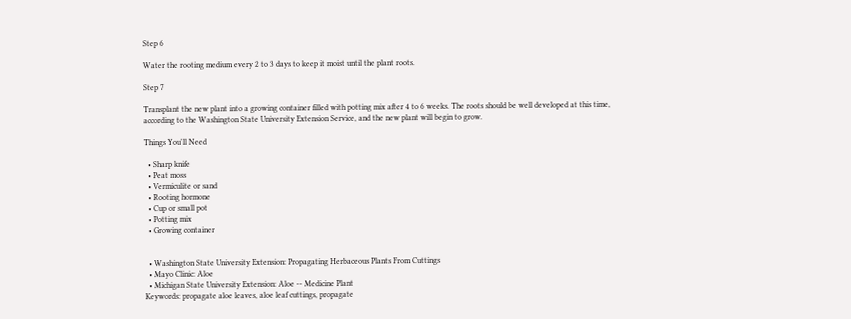Step 6

Water the rooting medium every 2 to 3 days to keep it moist until the plant roots.

Step 7

Transplant the new plant into a growing container filled with potting mix after 4 to 6 weeks. The roots should be well developed at this time, according to the Washington State University Extension Service, and the new plant will begin to grow.

Things You'll Need

  • Sharp knife
  • Peat moss
  • Vermiculite or sand
  • Rooting hormone
  • Cup or small pot
  • Potting mix
  • Growing container


  • Washington State University Extension: Propagating Herbaceous Plants From Cuttings
  • Mayo Clinic: Aloe
  • Michigan State University Extension: Aloe -- Medicine Plant
Keywords: propagate aloe leaves, aloe leaf cuttings, propagate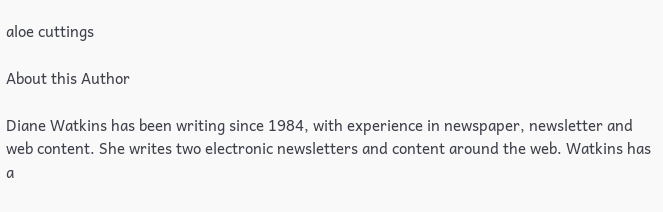aloe cuttings

About this Author

Diane Watkins has been writing since 1984, with experience in newspaper, newsletter and web content. She writes two electronic newsletters and content around the web. Watkins has a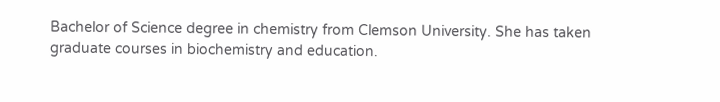Bachelor of Science degree in chemistry from Clemson University. She has taken graduate courses in biochemistry and education.